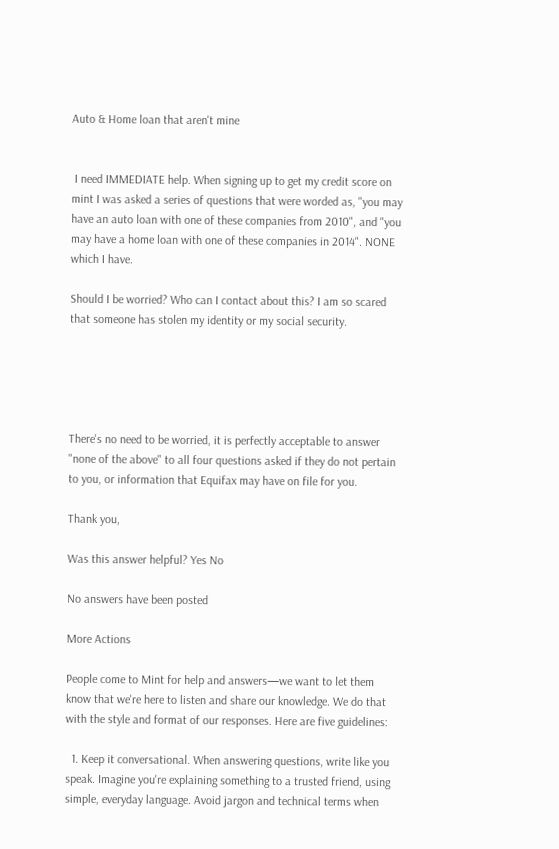Auto & Home loan that aren't mine


 I need IMMEDIATE help. When signing up to get my credit score on mint I was asked a series of questions that were worded as, "you may have an auto loan with one of these companies from 2010", and "you may have a home loan with one of these companies in 2014". NONE which I have.

Should I be worried? Who can I contact about this? I am so scared that someone has stolen my identity or my social security.





There's no need to be worried, it is perfectly acceptable to answer "none of the above" to all four questions asked if they do not pertain to you, or information that Equifax may have on file for you.

Thank you,

Was this answer helpful? Yes No

No answers have been posted

More Actions

People come to Mint for help and answers—we want to let them know that we're here to listen and share our knowledge. We do that with the style and format of our responses. Here are five guidelines:

  1. Keep it conversational. When answering questions, write like you speak. Imagine you're explaining something to a trusted friend, using simple, everyday language. Avoid jargon and technical terms when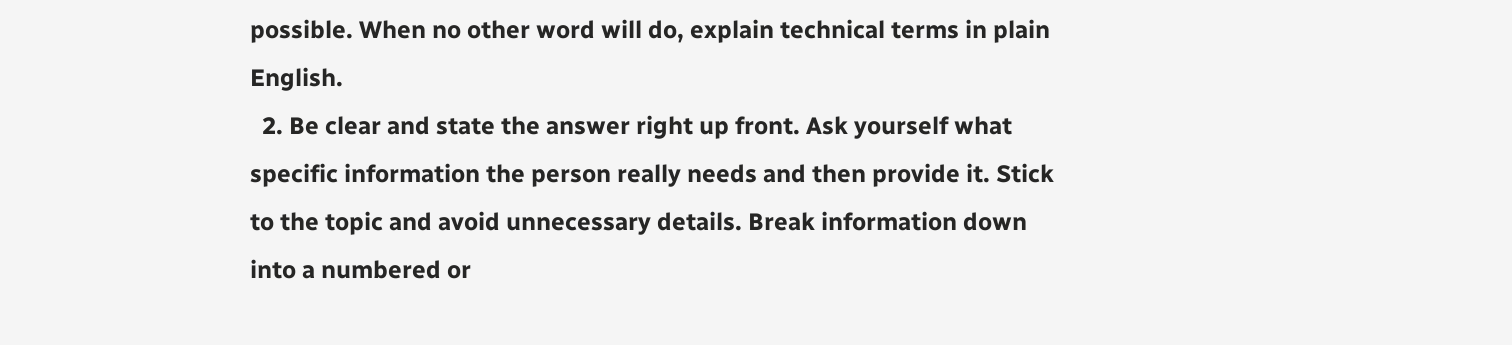possible. When no other word will do, explain technical terms in plain English.
  2. Be clear and state the answer right up front. Ask yourself what specific information the person really needs and then provide it. Stick to the topic and avoid unnecessary details. Break information down into a numbered or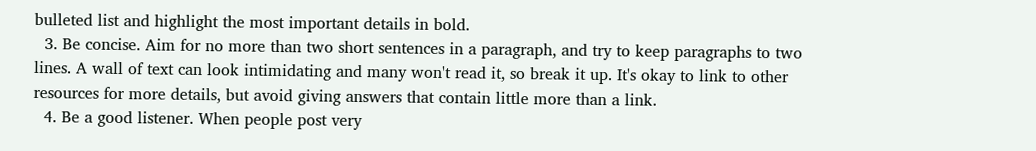bulleted list and highlight the most important details in bold.
  3. Be concise. Aim for no more than two short sentences in a paragraph, and try to keep paragraphs to two lines. A wall of text can look intimidating and many won't read it, so break it up. It's okay to link to other resources for more details, but avoid giving answers that contain little more than a link.
  4. Be a good listener. When people post very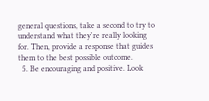general questions, take a second to try to understand what they're really looking for. Then, provide a response that guides them to the best possible outcome.
  5. Be encouraging and positive. Look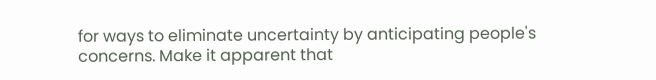for ways to eliminate uncertainty by anticipating people's concerns. Make it apparent that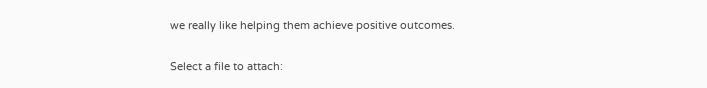we really like helping them achieve positive outcomes.

Select a file to attach: